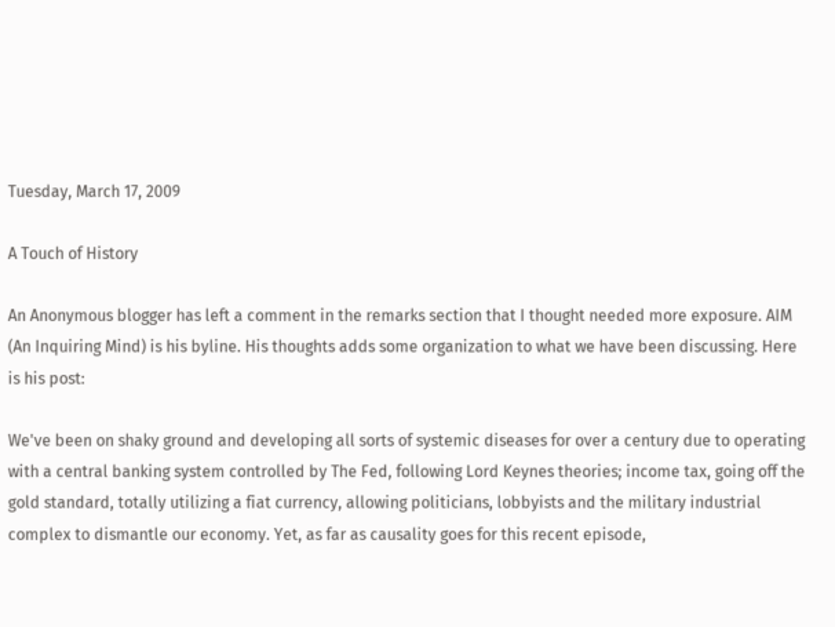Tuesday, March 17, 2009

A Touch of History

An Anonymous blogger has left a comment in the remarks section that I thought needed more exposure. AIM (An Inquiring Mind) is his byline. His thoughts adds some organization to what we have been discussing. Here is his post:

We've been on shaky ground and developing all sorts of systemic diseases for over a century due to operating with a central banking system controlled by The Fed, following Lord Keynes theories; income tax, going off the gold standard, totally utilizing a fiat currency, allowing politicians, lobbyists and the military industrial complex to dismantle our economy. Yet, as far as causality goes for this recent episode,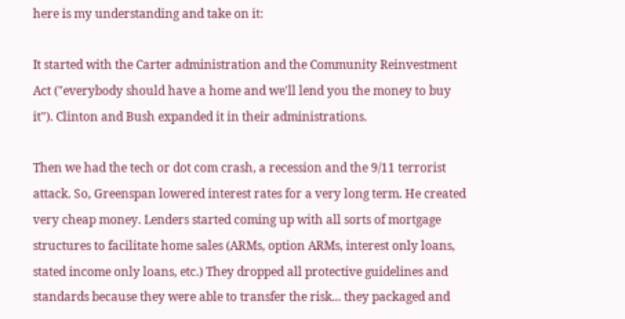here is my understanding and take on it:

It started with the Carter administration and the Community Reinvestment Act ("everybody should have a home and we'll lend you the money to buy it"). Clinton and Bush expanded it in their administrations.

Then we had the tech or dot com crash, a recession and the 9/11 terrorist attack. So, Greenspan lowered interest rates for a very long term. He created very cheap money. Lenders started coming up with all sorts of mortgage structures to facilitate home sales (ARMs, option ARMs, interest only loans, stated income only loans, etc.) They dropped all protective guidelines and standards because they were able to transfer the risk... they packaged and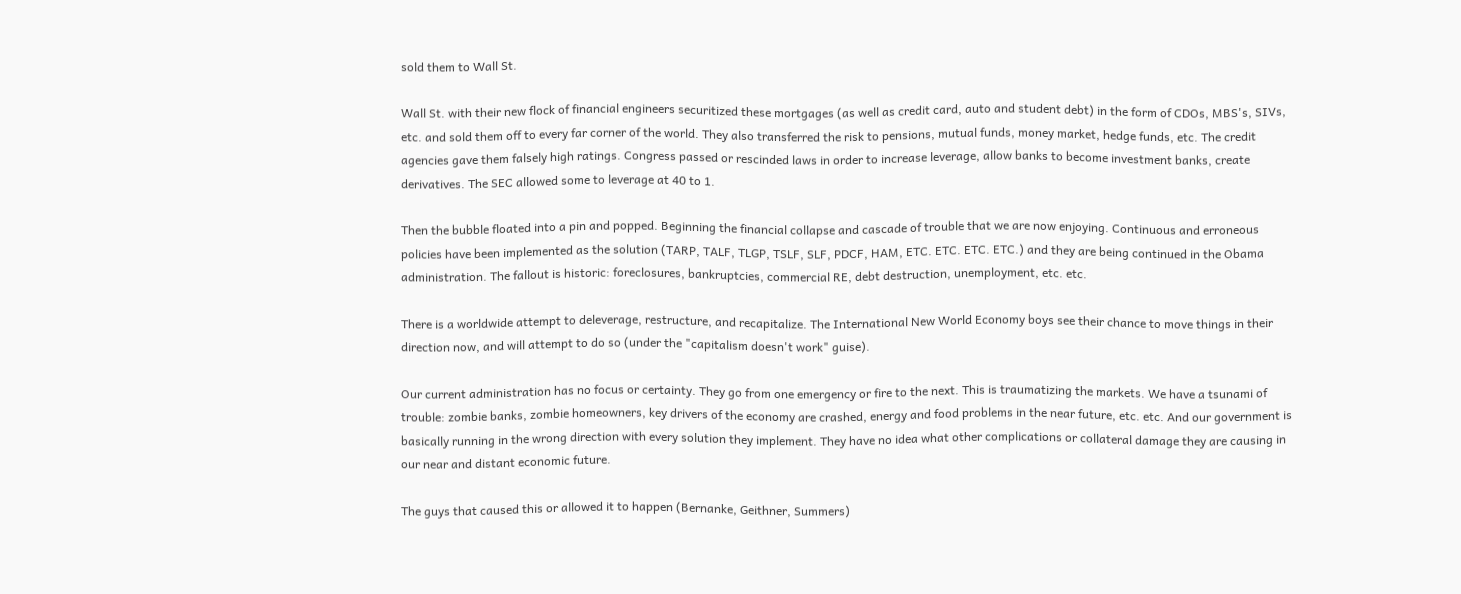sold them to Wall St.

Wall St. with their new flock of financial engineers securitized these mortgages (as well as credit card, auto and student debt) in the form of CDOs, MBS's, SIVs, etc. and sold them off to every far corner of the world. They also transferred the risk to pensions, mutual funds, money market, hedge funds, etc. The credit agencies gave them falsely high ratings. Congress passed or rescinded laws in order to increase leverage, allow banks to become investment banks, create derivatives. The SEC allowed some to leverage at 40 to 1.

Then the bubble floated into a pin and popped. Beginning the financial collapse and cascade of trouble that we are now enjoying. Continuous and erroneous policies have been implemented as the solution (TARP, TALF, TLGP, TSLF, SLF, PDCF, HAM, ETC. ETC. ETC. ETC.) and they are being continued in the Obama administration. The fallout is historic: foreclosures, bankruptcies, commercial RE, debt destruction, unemployment, etc. etc.

There is a worldwide attempt to deleverage, restructure, and recapitalize. The International New World Economy boys see their chance to move things in their direction now, and will attempt to do so (under the "capitalism doesn't work" guise).

Our current administration has no focus or certainty. They go from one emergency or fire to the next. This is traumatizing the markets. We have a tsunami of trouble: zombie banks, zombie homeowners, key drivers of the economy are crashed, energy and food problems in the near future, etc. etc. And our government is basically running in the wrong direction with every solution they implement. They have no idea what other complications or collateral damage they are causing in our near and distant economic future.

The guys that caused this or allowed it to happen (Bernanke, Geithner, Summers)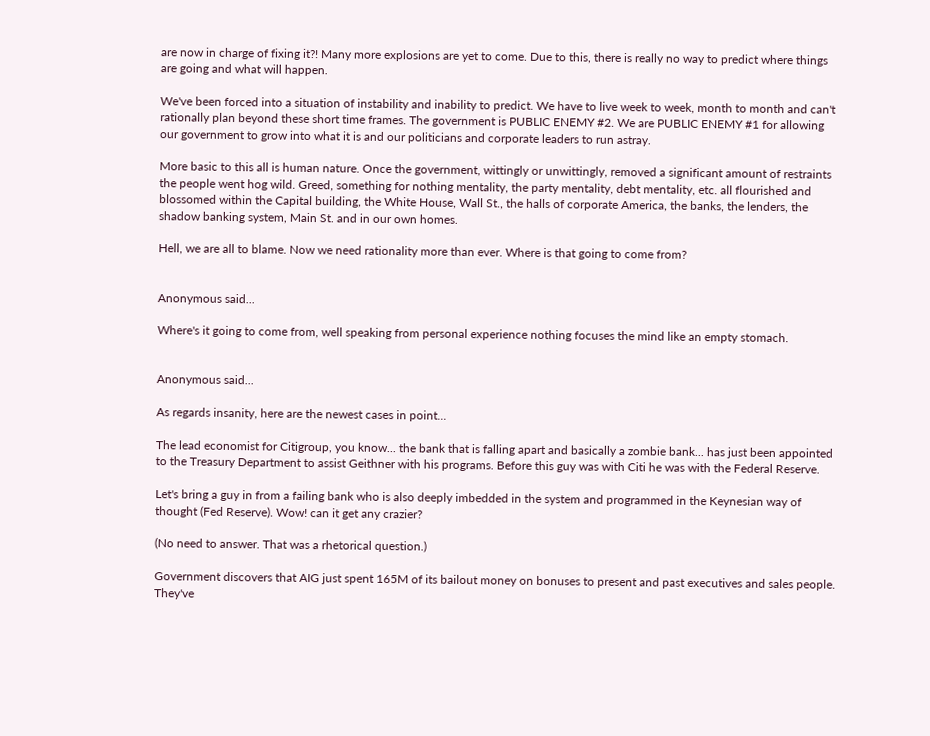are now in charge of fixing it?! Many more explosions are yet to come. Due to this, there is really no way to predict where things are going and what will happen.

We've been forced into a situation of instability and inability to predict. We have to live week to week, month to month and can't rationally plan beyond these short time frames. The government is PUBLIC ENEMY #2. We are PUBLIC ENEMY #1 for allowing our government to grow into what it is and our politicians and corporate leaders to run astray.

More basic to this all is human nature. Once the government, wittingly or unwittingly, removed a significant amount of restraints the people went hog wild. Greed, something for nothing mentality, the party mentality, debt mentality, etc. all flourished and blossomed within the Capital building, the White House, Wall St., the halls of corporate America, the banks, the lenders, the shadow banking system, Main St. and in our own homes.

Hell, we are all to blame. Now we need rationality more than ever. Where is that going to come from?


Anonymous said...

Where's it going to come from, well speaking from personal experience nothing focuses the mind like an empty stomach.


Anonymous said...

As regards insanity, here are the newest cases in point...

The lead economist for Citigroup, you know... the bank that is falling apart and basically a zombie bank... has just been appointed to the Treasury Department to assist Geithner with his programs. Before this guy was with Citi he was with the Federal Reserve.

Let's bring a guy in from a failing bank who is also deeply imbedded in the system and programmed in the Keynesian way of thought (Fed Reserve). Wow! can it get any crazier?

(No need to answer. That was a rhetorical question.)

Government discovers that AIG just spent 165M of its bailout money on bonuses to present and past executives and sales people. They've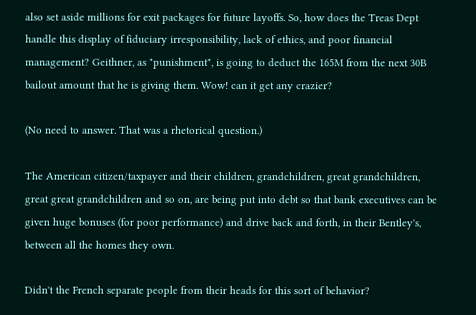also set aside millions for exit packages for future layoffs. So, how does the Treas Dept handle this display of fiduciary irresponsibility, lack of ethics, and poor financial management? Geithner, as "punishment", is going to deduct the 165M from the next 30B bailout amount that he is giving them. Wow! can it get any crazier?

(No need to answer. That was a rhetorical question.)

The American citizen/taxpayer and their children, grandchildren, great grandchildren, great great grandchildren and so on, are being put into debt so that bank executives can be given huge bonuses (for poor performance) and drive back and forth, in their Bentley's, between all the homes they own.

Didn't the French separate people from their heads for this sort of behavior?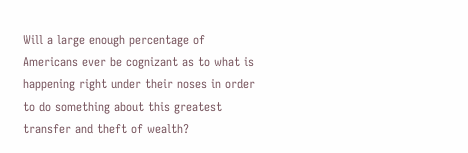Will a large enough percentage of Americans ever be cognizant as to what is happening right under their noses in order to do something about this greatest transfer and theft of wealth?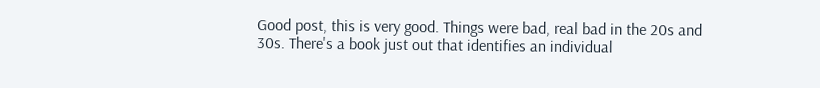Good post, this is very good. Things were bad, real bad in the 20s and 30s. There's a book just out that identifies an individual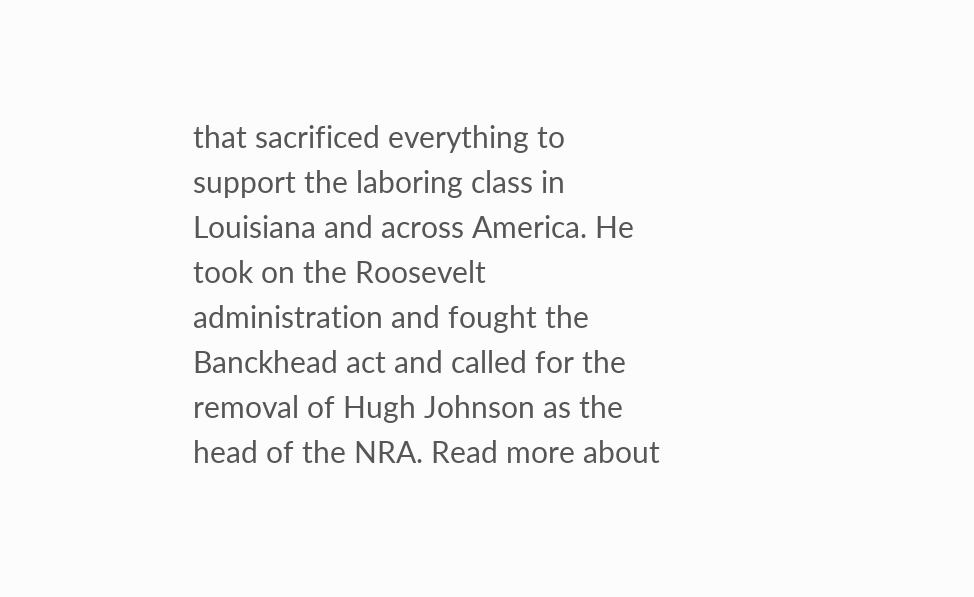that sacrificed everything to support the laboring class in Louisiana and across America. He took on the Roosevelt administration and fought the Banckhead act and called for the removal of Hugh Johnson as the head of the NRA. Read more about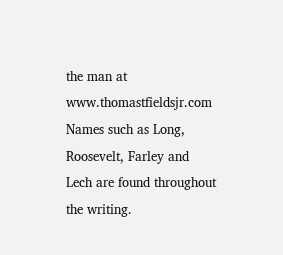the man at www.thomastfieldsjr.com Names such as Long, Roosevelt, Farley and Lech are found throughout the writing.